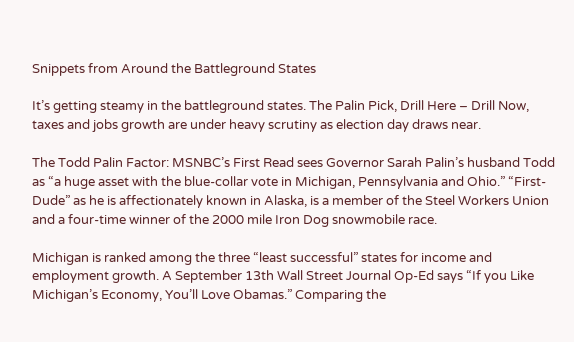Snippets from Around the Battleground States

It’s getting steamy in the battleground states. The Palin Pick, Drill Here – Drill Now, taxes and jobs growth are under heavy scrutiny as election day draws near.

The Todd Palin Factor: MSNBC’s First Read sees Governor Sarah Palin’s husband Todd as “a huge asset with the blue-collar vote in Michigan, Pennsylvania and Ohio.” “First-Dude” as he is affectionately known in Alaska, is a member of the Steel Workers Union and a four-time winner of the 2000 mile Iron Dog snowmobile race.

Michigan is ranked among the three “least successful” states for income and employment growth. A September 13th Wall Street Journal Op-Ed says “If you Like Michigan’s Economy, You’ll Love Obamas.” Comparing the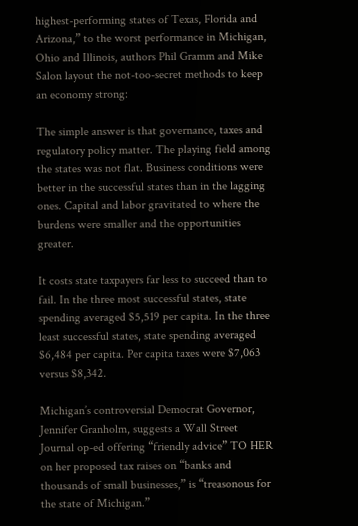highest-performing states of Texas, Florida and Arizona,” to the worst performance in Michigan, Ohio and Illinois, authors Phil Gramm and Mike Salon layout the not-too-secret methods to keep an economy strong:

The simple answer is that governance, taxes and regulatory policy matter. The playing field among the states was not flat. Business conditions were better in the successful states than in the lagging ones. Capital and labor gravitated to where the burdens were smaller and the opportunities greater.

It costs state taxpayers far less to succeed than to fail. In the three most successful states, state spending averaged $5,519 per capita. In the three least successful states, state spending averaged $6,484 per capita. Per capita taxes were $7,063 versus $8,342.

Michigan’s controversial Democrat Governor, Jennifer Granholm, suggests a Wall Street Journal op-ed offering “friendly advice” TO HER on her proposed tax raises on “banks and thousands of small businesses,” is “treasonous for the state of Michigan.”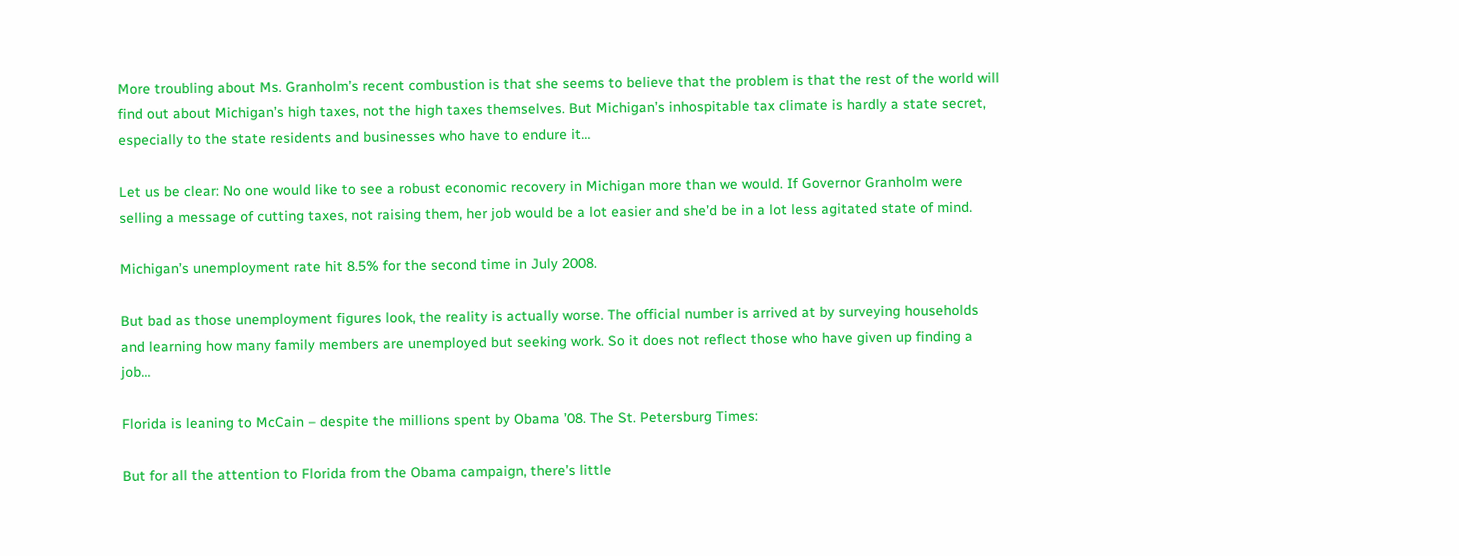More troubling about Ms. Granholm’s recent combustion is that she seems to believe that the problem is that the rest of the world will find out about Michigan’s high taxes, not the high taxes themselves. But Michigan’s inhospitable tax climate is hardly a state secret, especially to the state residents and businesses who have to endure it…

Let us be clear: No one would like to see a robust economic recovery in Michigan more than we would. If Governor Granholm were selling a message of cutting taxes, not raising them, her job would be a lot easier and she’d be in a lot less agitated state of mind.

Michigan’s unemployment rate hit 8.5% for the second time in July 2008.

But bad as those unemployment figures look, the reality is actually worse. The official number is arrived at by surveying households and learning how many family members are unemployed but seeking work. So it does not reflect those who have given up finding a job…

Florida is leaning to McCain – despite the millions spent by Obama ’08. The St. Petersburg Times:

But for all the attention to Florida from the Obama campaign, there’s little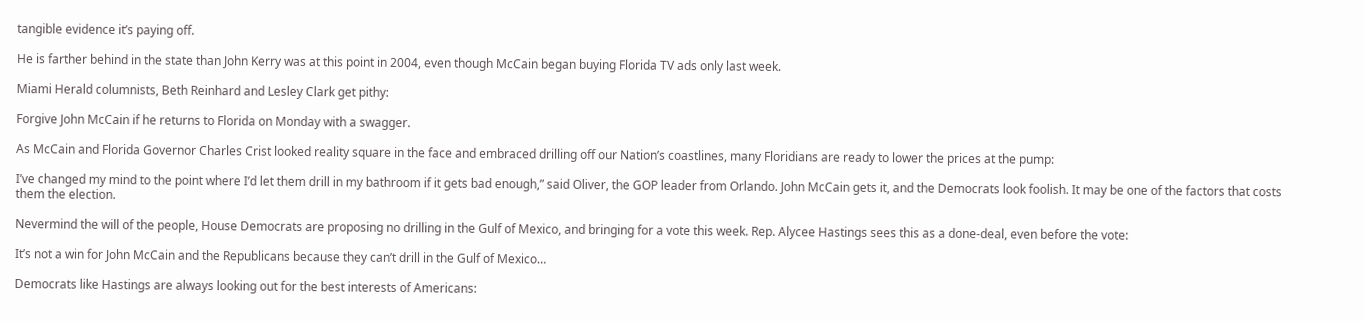tangible evidence it’s paying off.

He is farther behind in the state than John Kerry was at this point in 2004, even though McCain began buying Florida TV ads only last week.

Miami Herald columnists, Beth Reinhard and Lesley Clark get pithy:

Forgive John McCain if he returns to Florida on Monday with a swagger.

As McCain and Florida Governor Charles Crist looked reality square in the face and embraced drilling off our Nation’s coastlines, many Floridians are ready to lower the prices at the pump:

I’ve changed my mind to the point where I’d let them drill in my bathroom if it gets bad enough,” said Oliver, the GOP leader from Orlando. John McCain gets it, and the Democrats look foolish. It may be one of the factors that costs them the election.

Nevermind the will of the people, House Democrats are proposing no drilling in the Gulf of Mexico, and bringing for a vote this week. Rep. Alycee Hastings sees this as a done-deal, even before the vote:

It’s not a win for John McCain and the Republicans because they can’t drill in the Gulf of Mexico…

Democrats like Hastings are always looking out for the best interests of Americans: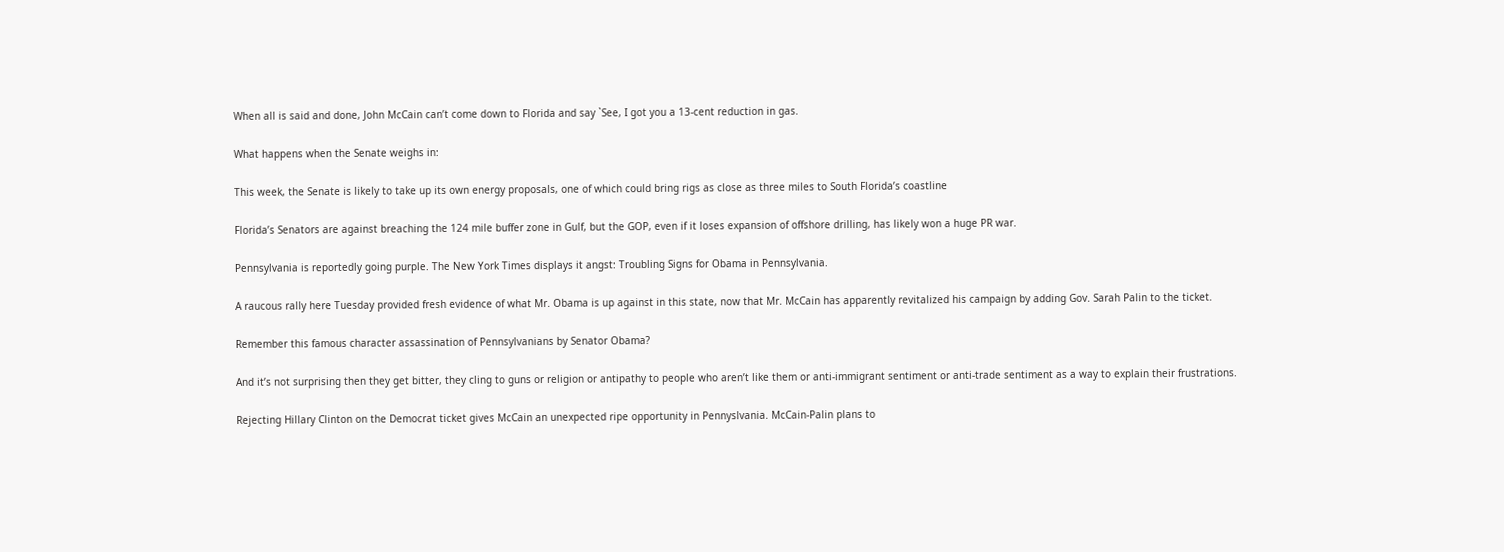When all is said and done, John McCain can’t come down to Florida and say `See, I got you a 13-cent reduction in gas.

What happens when the Senate weighs in:

This week, the Senate is likely to take up its own energy proposals, one of which could bring rigs as close as three miles to South Florida’s coastline

Florida’s Senators are against breaching the 124 mile buffer zone in Gulf, but the GOP, even if it loses expansion of offshore drilling, has likely won a huge PR war.

Pennsylvania is reportedly going purple. The New York Times displays it angst: Troubling Signs for Obama in Pennsylvania.

A raucous rally here Tuesday provided fresh evidence of what Mr. Obama is up against in this state, now that Mr. McCain has apparently revitalized his campaign by adding Gov. Sarah Palin to the ticket.

Remember this famous character assassination of Pennsylvanians by Senator Obama?

And it’s not surprising then they get bitter, they cling to guns or religion or antipathy to people who aren’t like them or anti-immigrant sentiment or anti-trade sentiment as a way to explain their frustrations.

Rejecting Hillary Clinton on the Democrat ticket gives McCain an unexpected ripe opportunity in Pennyslvania. McCain-Palin plans to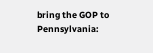bring the GOP to Pennsylvania: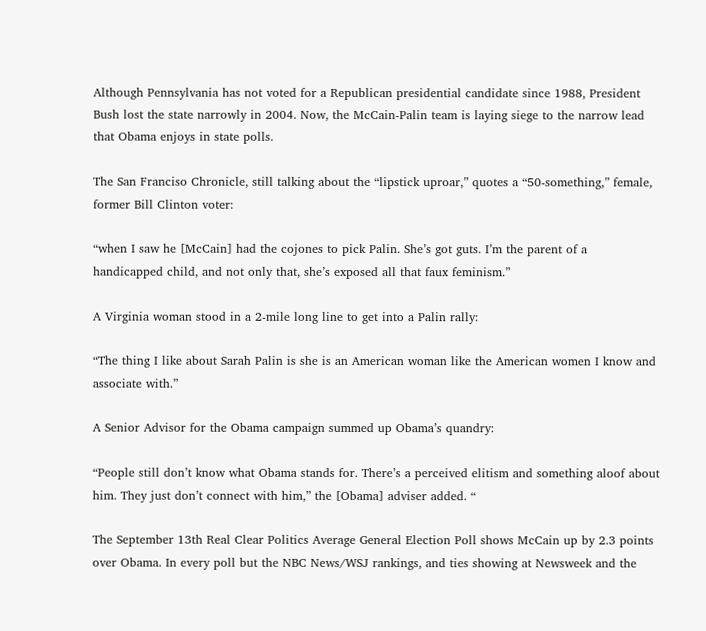Although Pennsylvania has not voted for a Republican presidential candidate since 1988, President Bush lost the state narrowly in 2004. Now, the McCain-Palin team is laying siege to the narrow lead that Obama enjoys in state polls.

The San Franciso Chronicle, still talking about the “lipstick uproar,” quotes a “50-something,” female, former Bill Clinton voter:

“when I saw he [McCain] had the cojones to pick Palin. She’s got guts. I’m the parent of a handicapped child, and not only that, she’s exposed all that faux feminism.”

A Virginia woman stood in a 2-mile long line to get into a Palin rally:

“The thing I like about Sarah Palin is she is an American woman like the American women I know and associate with.”

A Senior Advisor for the Obama campaign summed up Obama’s quandry:

“People still don’t know what Obama stands for. There’s a perceived elitism and something aloof about him. They just don’t connect with him,” the [Obama] adviser added. “

The September 13th Real Clear Politics Average General Election Poll shows McCain up by 2.3 points over Obama. In every poll but the NBC News/WSJ rankings, and ties showing at Newsweek and the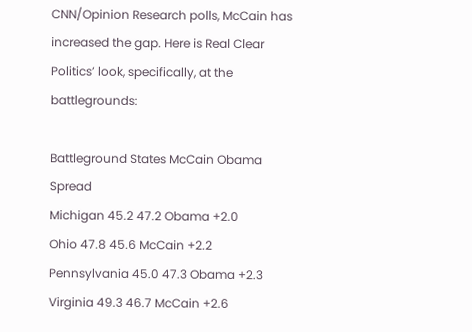CNN/Opinion Research polls, McCain has increased the gap. Here is Real Clear Politics’ look, specifically, at the battlegrounds:

Battleground States McCain Obama Spread
Michigan 45.2 47.2 Obama +2.0
Ohio 47.8 45.6 McCain +2.2
Pennsylvania 45.0 47.3 Obama +2.3
Virginia 49.3 46.7 McCain +2.6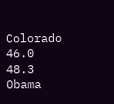Colorado 46.0 48.3 Obama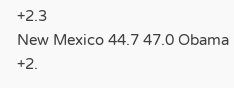+2.3
New Mexico 44.7 47.0 Obama +2.